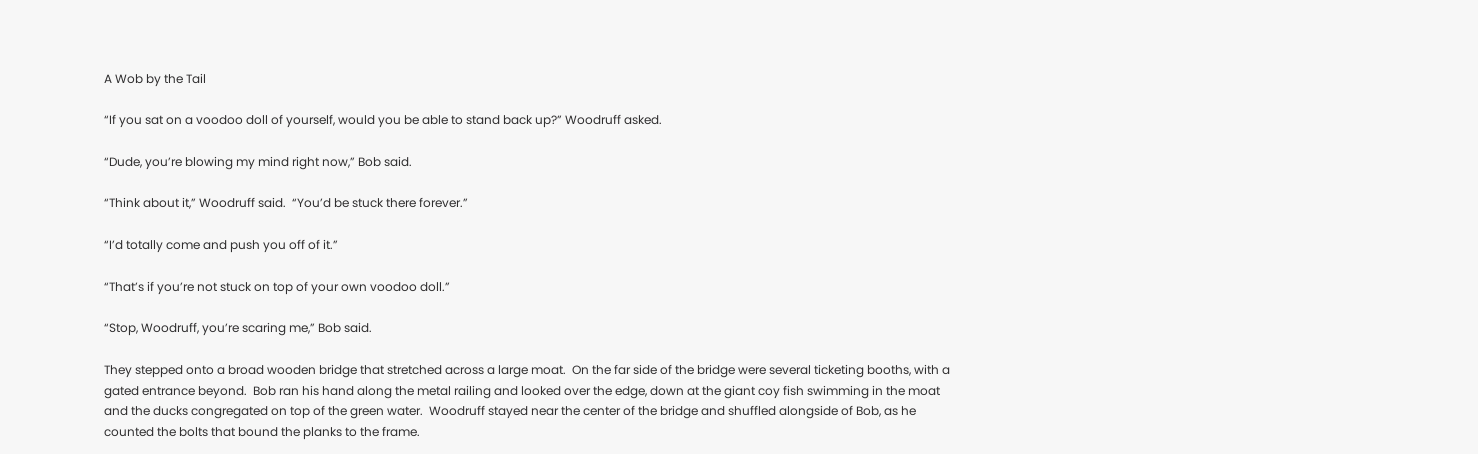A Wob by the Tail

“If you sat on a voodoo doll of yourself, would you be able to stand back up?” Woodruff asked.

“Dude, you’re blowing my mind right now,” Bob said.

“Think about it,” Woodruff said.  “You’d be stuck there forever.”

“I’d totally come and push you off of it.”

“That’s if you’re not stuck on top of your own voodoo doll.”

“Stop, Woodruff, you’re scaring me,” Bob said.

They stepped onto a broad wooden bridge that stretched across a large moat.  On the far side of the bridge were several ticketing booths, with a gated entrance beyond.  Bob ran his hand along the metal railing and looked over the edge, down at the giant coy fish swimming in the moat and the ducks congregated on top of the green water.  Woodruff stayed near the center of the bridge and shuffled alongside of Bob, as he counted the bolts that bound the planks to the frame.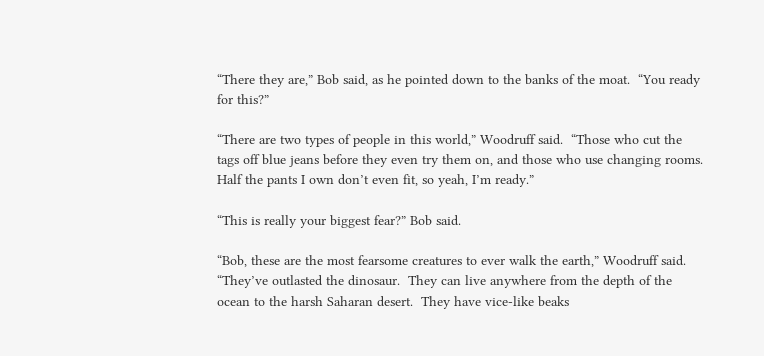“There they are,” Bob said, as he pointed down to the banks of the moat.  “You ready for this?”

“There are two types of people in this world,” Woodruff said.  “Those who cut the tags off blue jeans before they even try them on, and those who use changing rooms.  Half the pants I own don’t even fit, so yeah, I’m ready.”

“This is really your biggest fear?” Bob said.

“Bob, these are the most fearsome creatures to ever walk the earth,” Woodruff said.  “They’ve outlasted the dinosaur.  They can live anywhere from the depth of the ocean to the harsh Saharan desert.  They have vice-like beaks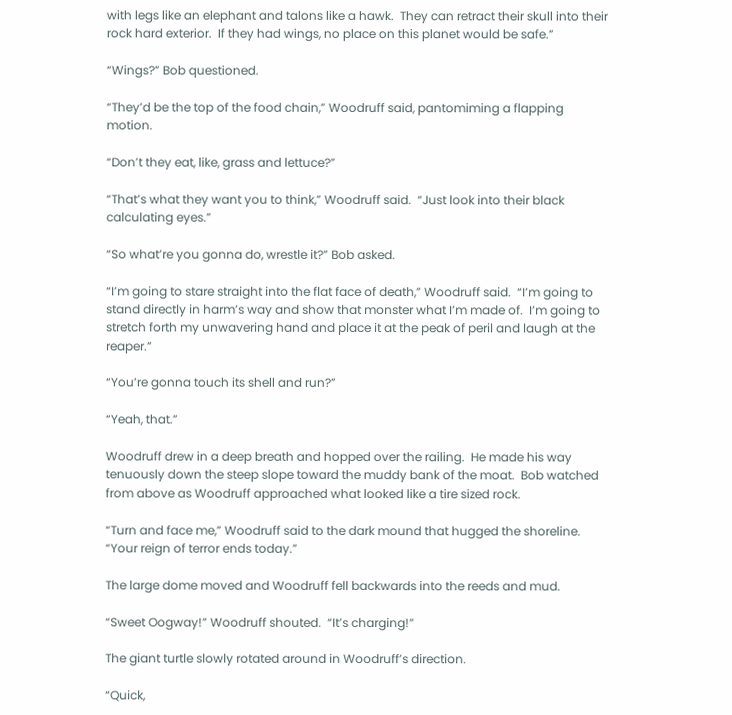with legs like an elephant and talons like a hawk.  They can retract their skull into their rock hard exterior.  If they had wings, no place on this planet would be safe.”

“Wings?” Bob questioned.

“They’d be the top of the food chain,” Woodruff said, pantomiming a flapping motion.

“Don’t they eat, like, grass and lettuce?”

“That’s what they want you to think,” Woodruff said.  “Just look into their black calculating eyes.”

“So what’re you gonna do, wrestle it?” Bob asked.

“I’m going to stare straight into the flat face of death,” Woodruff said.  “I’m going to stand directly in harm’s way and show that monster what I’m made of.  I’m going to stretch forth my unwavering hand and place it at the peak of peril and laugh at the reaper.”

“You’re gonna touch its shell and run?”

“Yeah, that.”

Woodruff drew in a deep breath and hopped over the railing.  He made his way tenuously down the steep slope toward the muddy bank of the moat.  Bob watched from above as Woodruff approached what looked like a tire sized rock.

“Turn and face me,” Woodruff said to the dark mound that hugged the shoreline.  “Your reign of terror ends today.”

The large dome moved and Woodruff fell backwards into the reeds and mud.

“Sweet Oogway!” Woodruff shouted.  “It’s charging!”

The giant turtle slowly rotated around in Woodruff’s direction.

“Quick,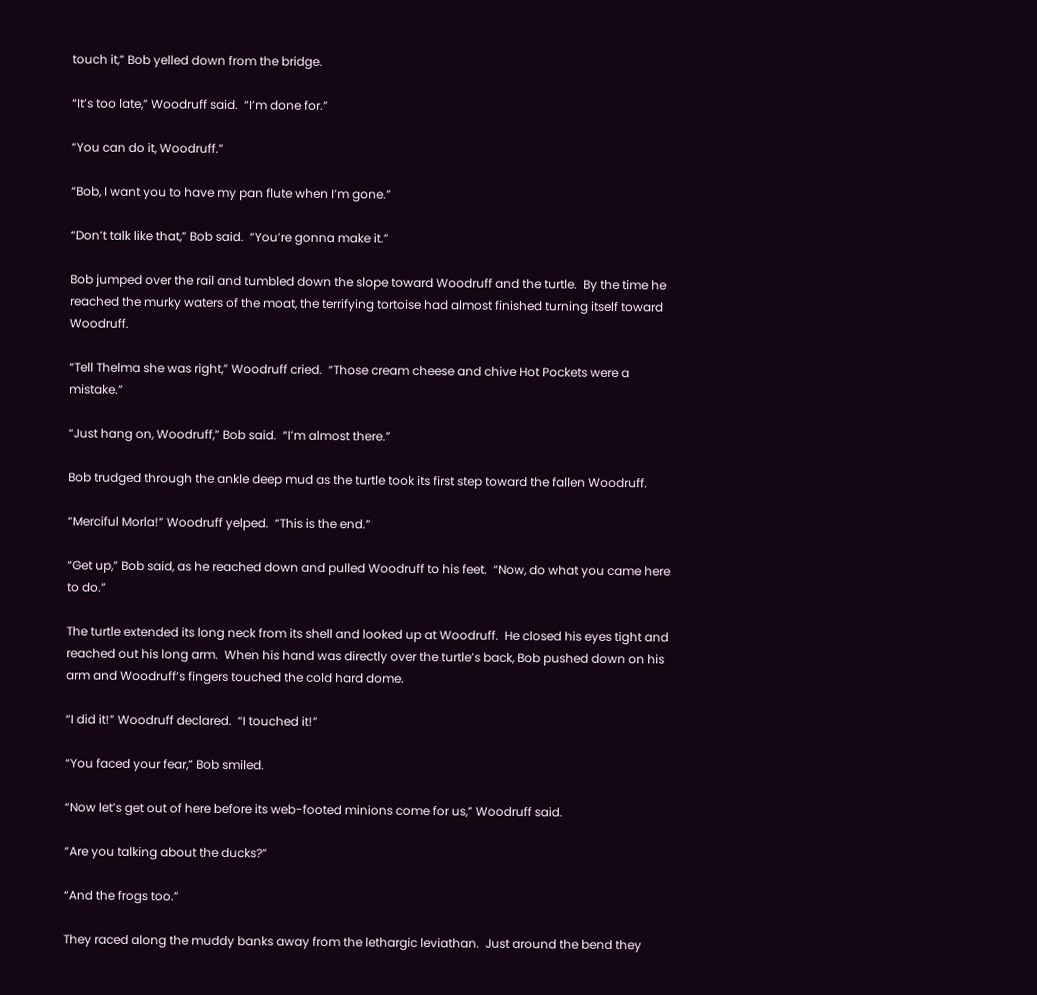touch it,” Bob yelled down from the bridge.

“It’s too late,” Woodruff said.  “I’m done for.”

“You can do it, Woodruff.”

“Bob, I want you to have my pan flute when I’m gone.”

“Don’t talk like that,” Bob said.  “You’re gonna make it.”

Bob jumped over the rail and tumbled down the slope toward Woodruff and the turtle.  By the time he reached the murky waters of the moat, the terrifying tortoise had almost finished turning itself toward Woodruff.

“Tell Thelma she was right,” Woodruff cried.  “Those cream cheese and chive Hot Pockets were a mistake.”

“Just hang on, Woodruff,” Bob said.  “I’m almost there.”

Bob trudged through the ankle deep mud as the turtle took its first step toward the fallen Woodruff.

“Merciful Morla!” Woodruff yelped.  “This is the end.”

“Get up,” Bob said, as he reached down and pulled Woodruff to his feet.  “Now, do what you came here to do.”

The turtle extended its long neck from its shell and looked up at Woodruff.  He closed his eyes tight and reached out his long arm.  When his hand was directly over the turtle’s back, Bob pushed down on his arm and Woodruff’s fingers touched the cold hard dome.

“I did it!” Woodruff declared.  “I touched it!”

“You faced your fear,” Bob smiled.

“Now let’s get out of here before its web-footed minions come for us,” Woodruff said.

“Are you talking about the ducks?”

“And the frogs too.”

They raced along the muddy banks away from the lethargic leviathan.  Just around the bend they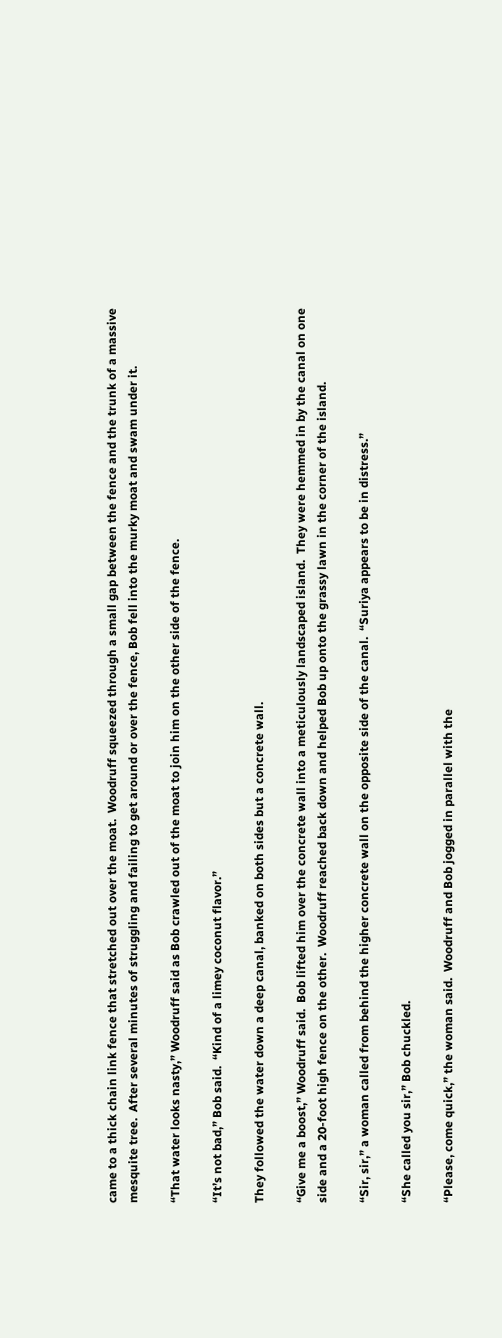came to a thick chain link fence that stretched out over the moat.  Woodruff squeezed through a small gap between the fence and the trunk of a massive mesquite tree.  After several minutes of struggling and failing to get around or over the fence, Bob fell into the murky moat and swam under it.

“That water looks nasty,” Woodruff said as Bob crawled out of the moat to join him on the other side of the fence.

“It’s not bad,” Bob said.  “Kind of a limey coconut flavor.”

They followed the water down a deep canal, banked on both sides but a concrete wall.

“Give me a boost,” Woodruff said.  Bob lifted him over the concrete wall into a meticulously landscaped island.  They were hemmed in by the canal on one side and a 20-foot high fence on the other.  Woodruff reached back down and helped Bob up onto the grassy lawn in the corner of the island.

“Sir, sir,” a woman called from behind the higher concrete wall on the opposite side of the canal.  “Suriya appears to be in distress.”

“She called you sir,” Bob chuckled.

“Please, come quick,” the woman said.  Woodruff and Bob jogged in parallel with the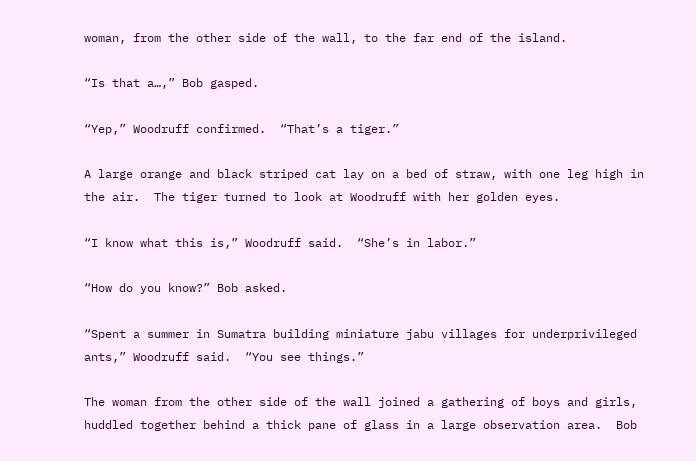woman, from the other side of the wall, to the far end of the island.

“Is that a…,” Bob gasped.

“Yep,” Woodruff confirmed.  “That’s a tiger.”

A large orange and black striped cat lay on a bed of straw, with one leg high in the air.  The tiger turned to look at Woodruff with her golden eyes.

“I know what this is,” Woodruff said.  “She’s in labor.”

“How do you know?” Bob asked.

“Spent a summer in Sumatra building miniature jabu villages for underprivileged ants,” Woodruff said.  “You see things.”

The woman from the other side of the wall joined a gathering of boys and girls, huddled together behind a thick pane of glass in a large observation area.  Bob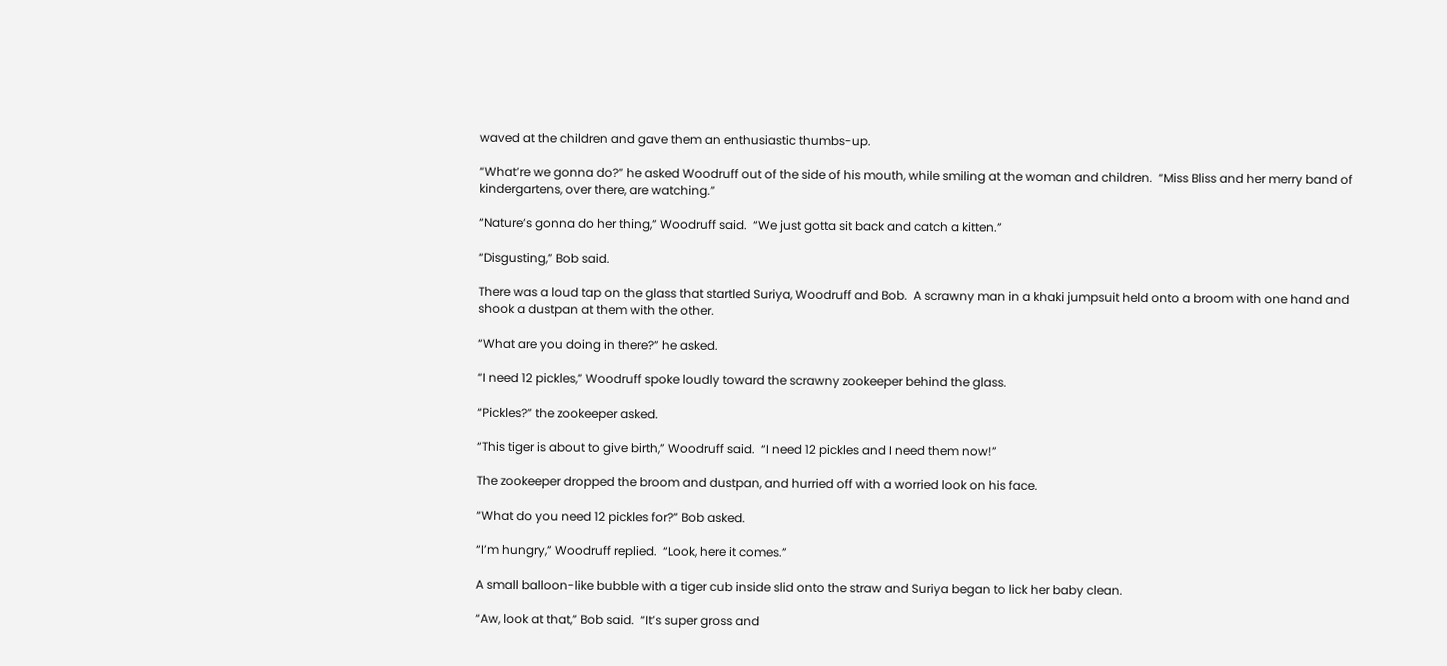waved at the children and gave them an enthusiastic thumbs-up.

“What’re we gonna do?” he asked Woodruff out of the side of his mouth, while smiling at the woman and children.  “Miss Bliss and her merry band of kindergartens, over there, are watching.”

“Nature’s gonna do her thing,” Woodruff said.  “We just gotta sit back and catch a kitten.”

“Disgusting,” Bob said.

There was a loud tap on the glass that startled Suriya, Woodruff and Bob.  A scrawny man in a khaki jumpsuit held onto a broom with one hand and shook a dustpan at them with the other.

“What are you doing in there?” he asked.

“I need 12 pickles,” Woodruff spoke loudly toward the scrawny zookeeper behind the glass.

“Pickles?” the zookeeper asked.

“This tiger is about to give birth,” Woodruff said.  “I need 12 pickles and I need them now!”

The zookeeper dropped the broom and dustpan, and hurried off with a worried look on his face.

“What do you need 12 pickles for?” Bob asked.

“I’m hungry,” Woodruff replied.  “Look, here it comes.”

A small balloon-like bubble with a tiger cub inside slid onto the straw and Suriya began to lick her baby clean.

“Aw, look at that,” Bob said.  “It’s super gross and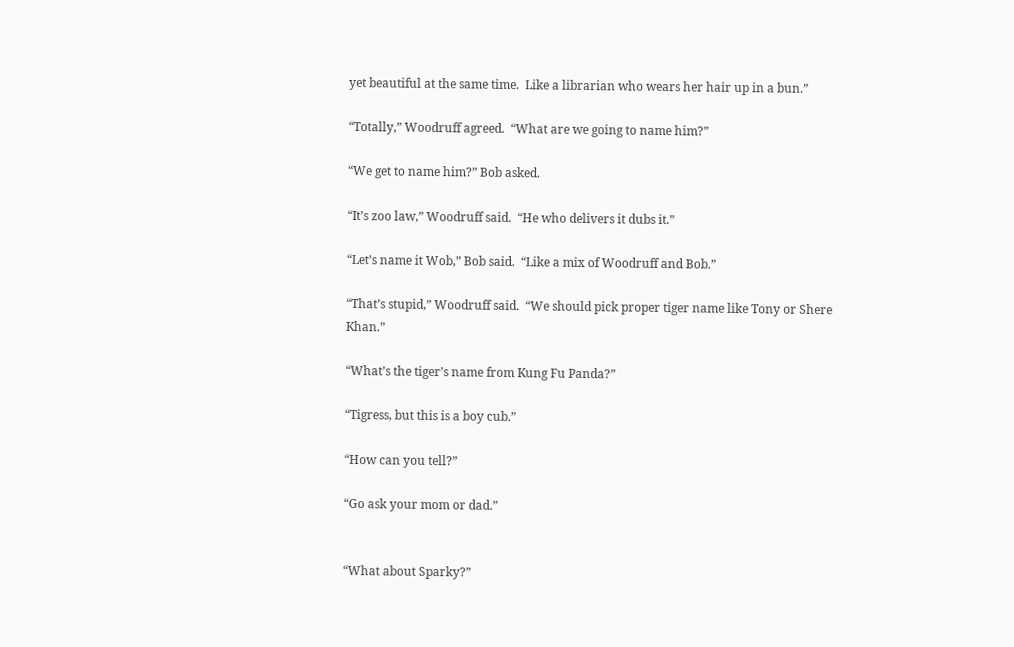yet beautiful at the same time.  Like a librarian who wears her hair up in a bun.”

“Totally,” Woodruff agreed.  “What are we going to name him?”

“We get to name him?” Bob asked.

“It’s zoo law,” Woodruff said.  “He who delivers it dubs it.”

“Let’s name it Wob,” Bob said.  “Like a mix of Woodruff and Bob.”

“That’s stupid,” Woodruff said.  “We should pick proper tiger name like Tony or Shere Khan.”

“What’s the tiger’s name from Kung Fu Panda?”

“Tigress, but this is a boy cub.”

“How can you tell?”

“Go ask your mom or dad.”


“What about Sparky?”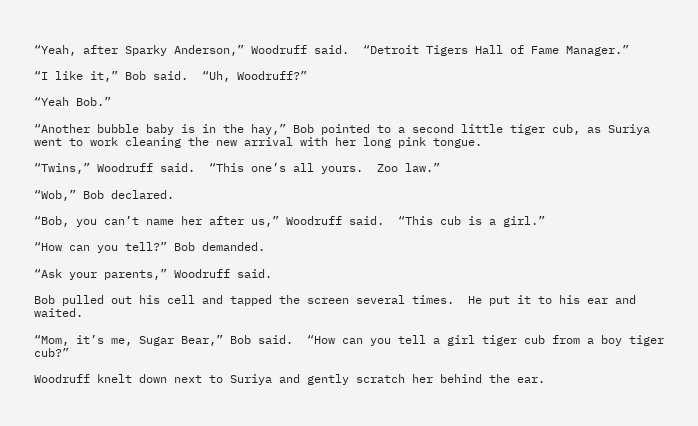“Yeah, after Sparky Anderson,” Woodruff said.  “Detroit Tigers Hall of Fame Manager.”

“I like it,” Bob said.  “Uh, Woodruff?”

“Yeah Bob.”

“Another bubble baby is in the hay,” Bob pointed to a second little tiger cub, as Suriya went to work cleaning the new arrival with her long pink tongue.

“Twins,” Woodruff said.  “This one’s all yours.  Zoo law.”

“Wob,” Bob declared.

“Bob, you can’t name her after us,” Woodruff said.  “This cub is a girl.”

“How can you tell?” Bob demanded.

“Ask your parents,” Woodruff said.

Bob pulled out his cell and tapped the screen several times.  He put it to his ear and waited.

“Mom, it’s me, Sugar Bear,” Bob said.  “How can you tell a girl tiger cub from a boy tiger cub?”

Woodruff knelt down next to Suriya and gently scratch her behind the ear.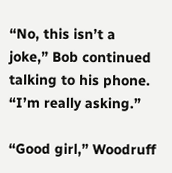“No, this isn’t a joke,” Bob continued talking to his phone.  “I’m really asking.”

“Good girl,” Woodruff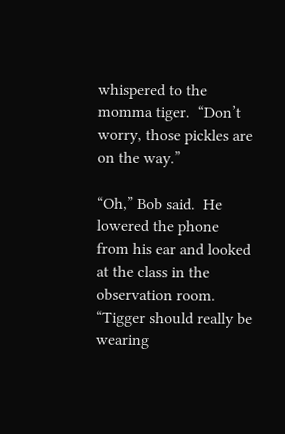whispered to the momma tiger.  “Don’t worry, those pickles are on the way.”

“Oh,” Bob said.  He lowered the phone from his ear and looked at the class in the observation room.  “Tigger should really be wearing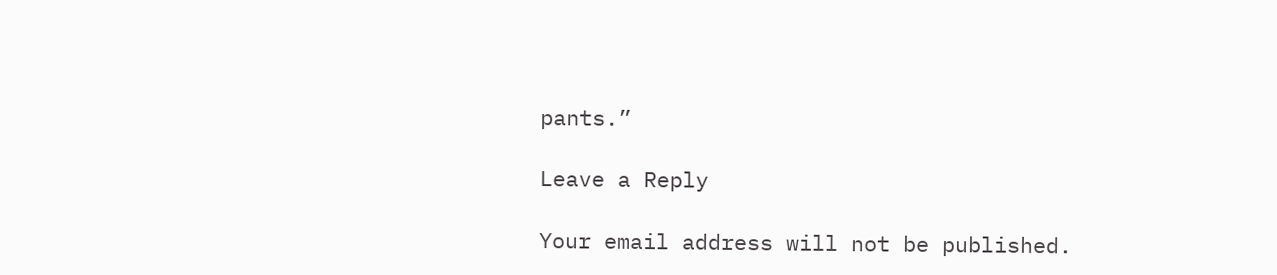pants.”

Leave a Reply

Your email address will not be published.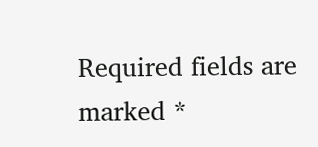Required fields are marked *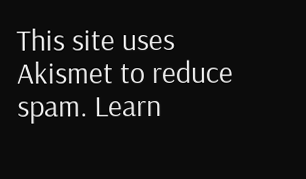This site uses Akismet to reduce spam. Learn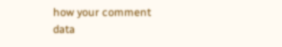how your comment data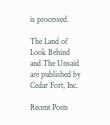is processed.

The Land of Look Behind and The Unsaid are published by Cedar Fort, Inc.

Recent Posts